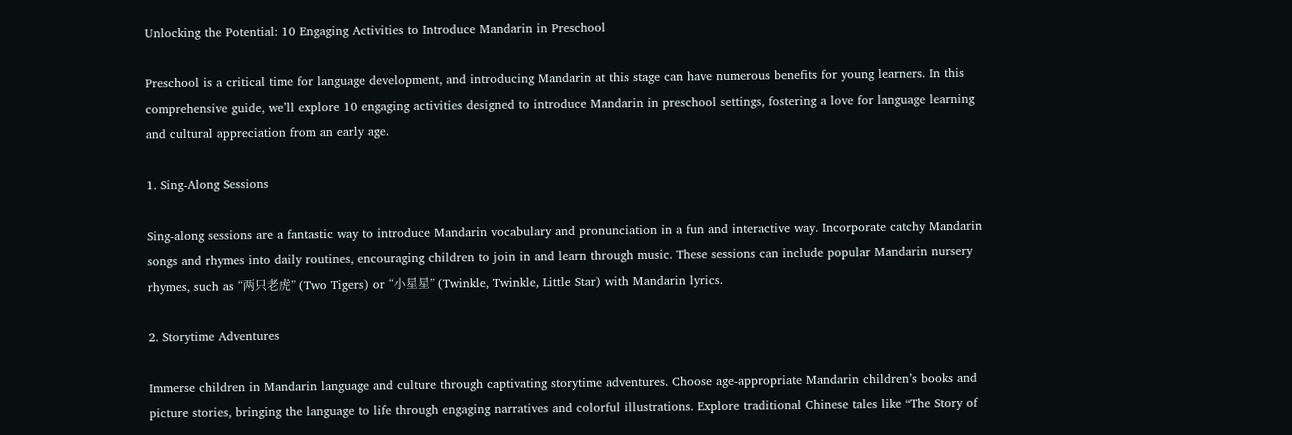Unlocking the Potential: 10 Engaging Activities to Introduce Mandarin in Preschool

Preschool is a critical time for language development, and introducing Mandarin at this stage can have numerous benefits for young learners. In this comprehensive guide, we’ll explore 10 engaging activities designed to introduce Mandarin in preschool settings, fostering a love for language learning and cultural appreciation from an early age.

1. Sing-Along Sessions

Sing-along sessions are a fantastic way to introduce Mandarin vocabulary and pronunciation in a fun and interactive way. Incorporate catchy Mandarin songs and rhymes into daily routines, encouraging children to join in and learn through music. These sessions can include popular Mandarin nursery rhymes, such as “两只老虎” (Two Tigers) or “小星星” (Twinkle, Twinkle, Little Star) with Mandarin lyrics.

2. Storytime Adventures

Immerse children in Mandarin language and culture through captivating storytime adventures. Choose age-appropriate Mandarin children’s books and picture stories, bringing the language to life through engaging narratives and colorful illustrations. Explore traditional Chinese tales like “The Story of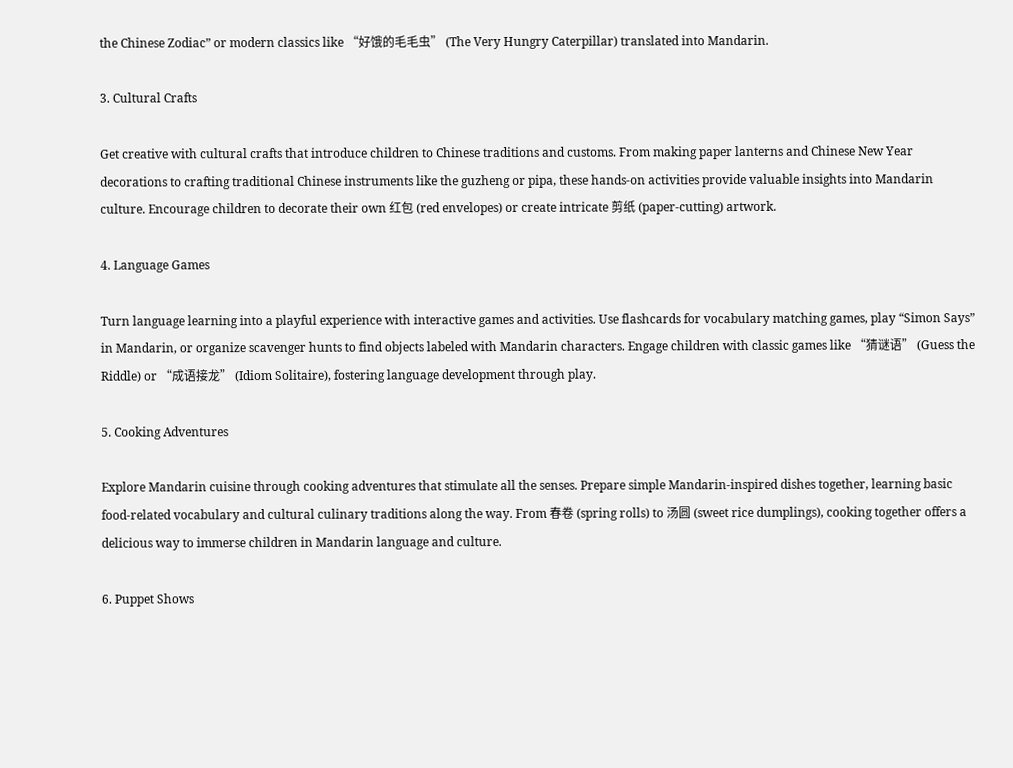the Chinese Zodiac” or modern classics like “好饿的毛毛虫” (The Very Hungry Caterpillar) translated into Mandarin.

3. Cultural Crafts

Get creative with cultural crafts that introduce children to Chinese traditions and customs. From making paper lanterns and Chinese New Year decorations to crafting traditional Chinese instruments like the guzheng or pipa, these hands-on activities provide valuable insights into Mandarin culture. Encourage children to decorate their own 红包 (red envelopes) or create intricate 剪纸 (paper-cutting) artwork.

4. Language Games

Turn language learning into a playful experience with interactive games and activities. Use flashcards for vocabulary matching games, play “Simon Says” in Mandarin, or organize scavenger hunts to find objects labeled with Mandarin characters. Engage children with classic games like “猜谜语” (Guess the Riddle) or “成语接龙” (Idiom Solitaire), fostering language development through play.

5. Cooking Adventures

Explore Mandarin cuisine through cooking adventures that stimulate all the senses. Prepare simple Mandarin-inspired dishes together, learning basic food-related vocabulary and cultural culinary traditions along the way. From 春卷 (spring rolls) to 汤圆 (sweet rice dumplings), cooking together offers a delicious way to immerse children in Mandarin language and culture.

6. Puppet Shows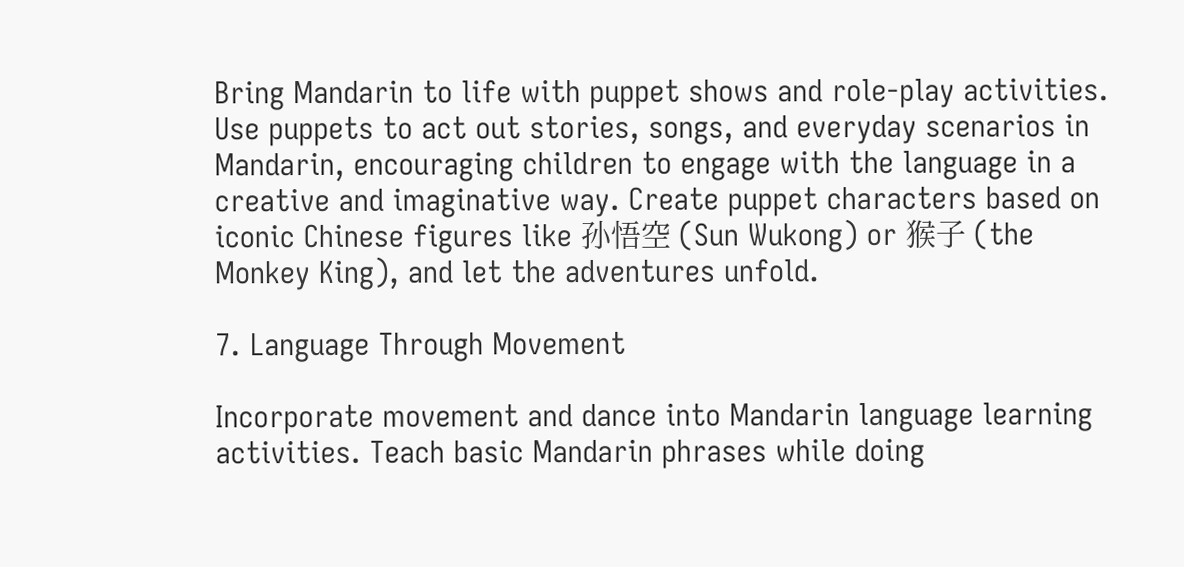Bring Mandarin to life with puppet shows and role-play activities. Use puppets to act out stories, songs, and everyday scenarios in Mandarin, encouraging children to engage with the language in a creative and imaginative way. Create puppet characters based on iconic Chinese figures like 孙悟空 (Sun Wukong) or 猴子 (the Monkey King), and let the adventures unfold.

7. Language Through Movement

Incorporate movement and dance into Mandarin language learning activities. Teach basic Mandarin phrases while doing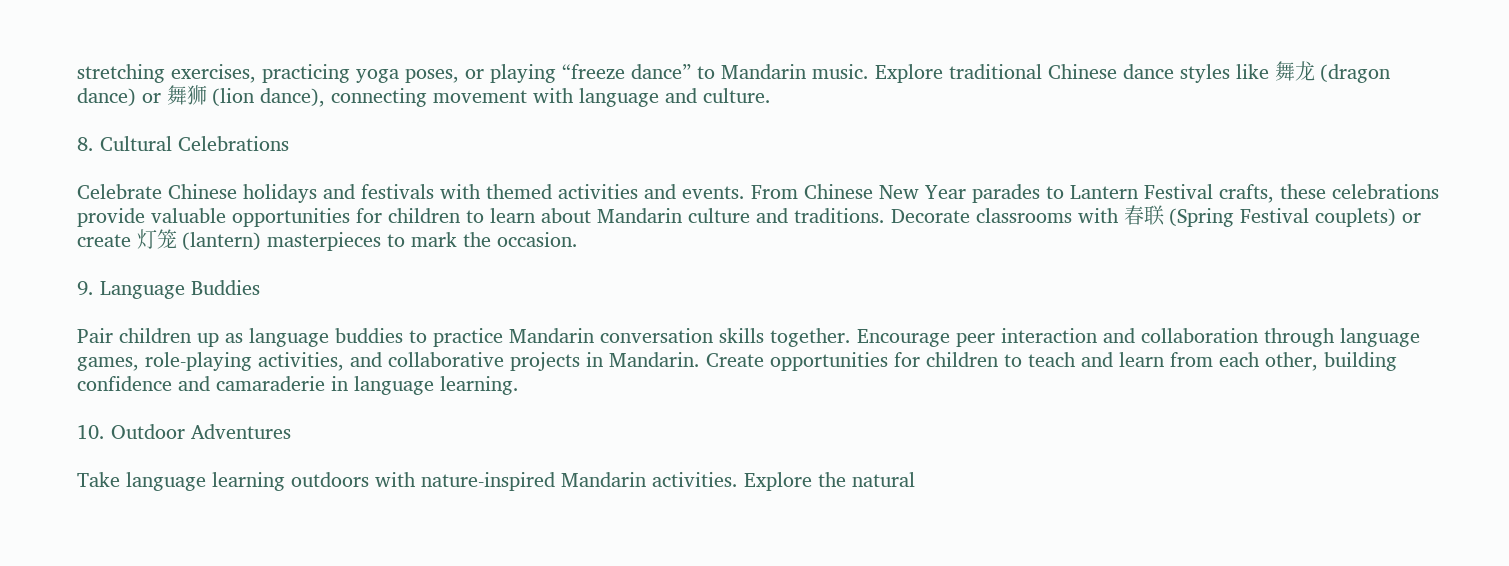stretching exercises, practicing yoga poses, or playing “freeze dance” to Mandarin music. Explore traditional Chinese dance styles like 舞龙 (dragon dance) or 舞狮 (lion dance), connecting movement with language and culture.

8. Cultural Celebrations

Celebrate Chinese holidays and festivals with themed activities and events. From Chinese New Year parades to Lantern Festival crafts, these celebrations provide valuable opportunities for children to learn about Mandarin culture and traditions. Decorate classrooms with 春联 (Spring Festival couplets) or create 灯笼 (lantern) masterpieces to mark the occasion.

9. Language Buddies

Pair children up as language buddies to practice Mandarin conversation skills together. Encourage peer interaction and collaboration through language games, role-playing activities, and collaborative projects in Mandarin. Create opportunities for children to teach and learn from each other, building confidence and camaraderie in language learning.

10. Outdoor Adventures

Take language learning outdoors with nature-inspired Mandarin activities. Explore the natural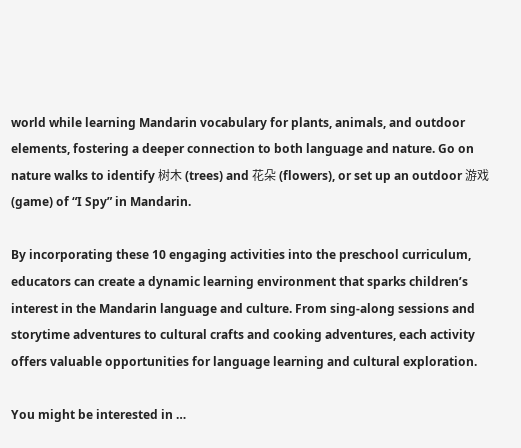world while learning Mandarin vocabulary for plants, animals, and outdoor elements, fostering a deeper connection to both language and nature. Go on nature walks to identify 树木 (trees) and 花朵 (flowers), or set up an outdoor 游戏 (game) of “I Spy” in Mandarin.

By incorporating these 10 engaging activities into the preschool curriculum, educators can create a dynamic learning environment that sparks children’s interest in the Mandarin language and culture. From sing-along sessions and storytime adventures to cultural crafts and cooking adventures, each activity offers valuable opportunities for language learning and cultural exploration.

You might be interested in …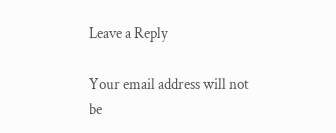Leave a Reply

Your email address will not be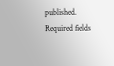published. Required fields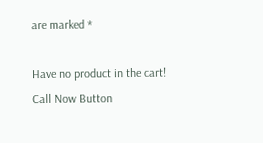are marked *

Have no product in the cart!
Call Now Button